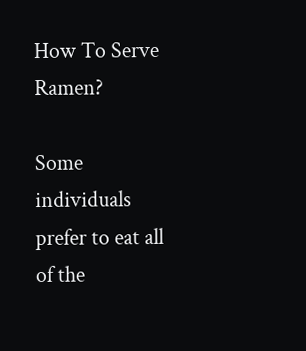How To Serve Ramen?

Some individuals prefer to eat all of the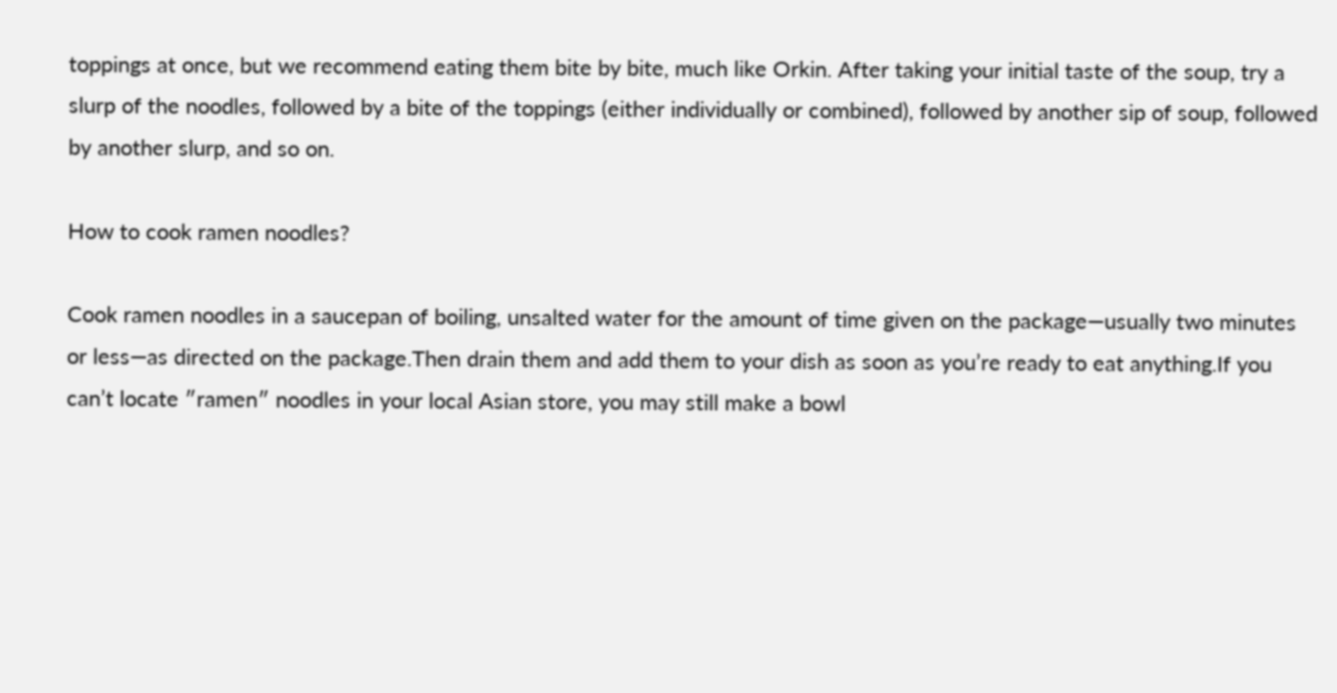toppings at once, but we recommend eating them bite by bite, much like Orkin. After taking your initial taste of the soup, try a slurp of the noodles, followed by a bite of the toppings (either individually or combined), followed by another sip of soup, followed by another slurp, and so on.

How to cook ramen noodles?

Cook ramen noodles in a saucepan of boiling, unsalted water for the amount of time given on the package—usually two minutes or less—as directed on the package.Then drain them and add them to your dish as soon as you’re ready to eat anything.If you can’t locate ″ramen″ noodles in your local Asian store, you may still make a bowl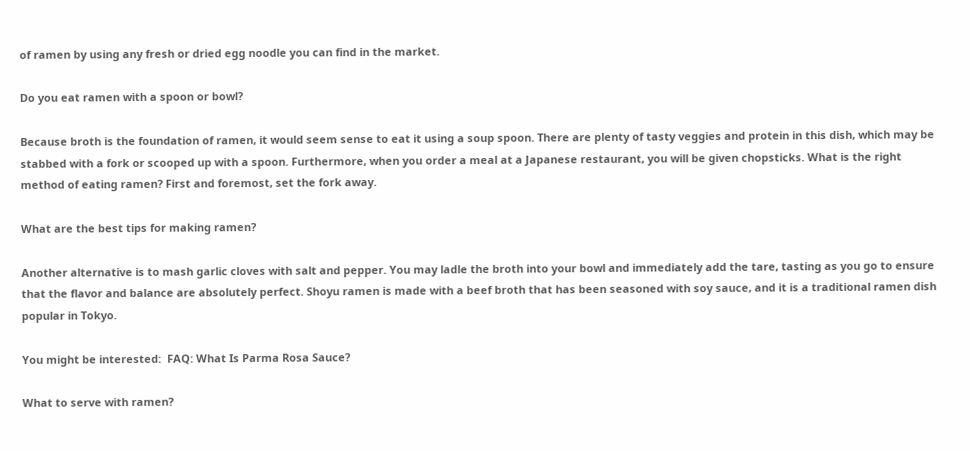of ramen by using any fresh or dried egg noodle you can find in the market.

Do you eat ramen with a spoon or bowl?

Because broth is the foundation of ramen, it would seem sense to eat it using a soup spoon. There are plenty of tasty veggies and protein in this dish, which may be stabbed with a fork or scooped up with a spoon. Furthermore, when you order a meal at a Japanese restaurant, you will be given chopsticks. What is the right method of eating ramen? First and foremost, set the fork away.

What are the best tips for making ramen?

Another alternative is to mash garlic cloves with salt and pepper. You may ladle the broth into your bowl and immediately add the tare, tasting as you go to ensure that the flavor and balance are absolutely perfect. Shoyu ramen is made with a beef broth that has been seasoned with soy sauce, and it is a traditional ramen dish popular in Tokyo.

You might be interested:  FAQ: What Is Parma Rosa Sauce?

What to serve with ramen?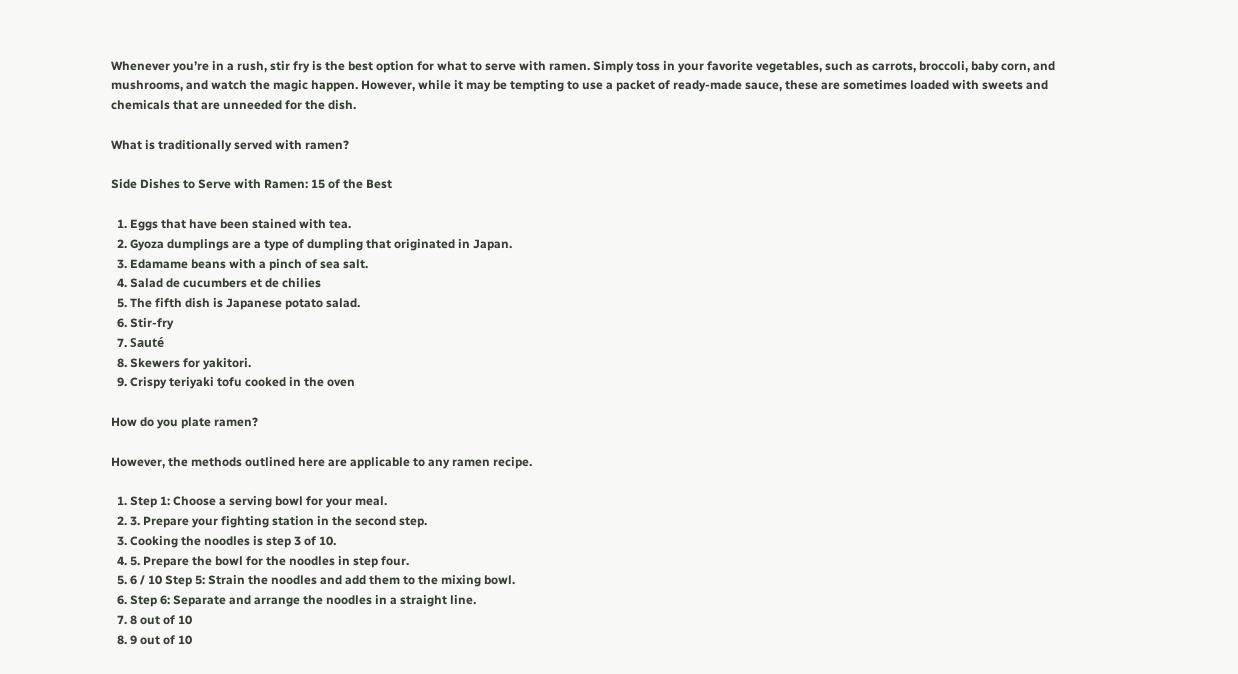Whenever you’re in a rush, stir fry is the best option for what to serve with ramen. Simply toss in your favorite vegetables, such as carrots, broccoli, baby corn, and mushrooms, and watch the magic happen. However, while it may be tempting to use a packet of ready-made sauce, these are sometimes loaded with sweets and chemicals that are unneeded for the dish.

What is traditionally served with ramen?

Side Dishes to Serve with Ramen: 15 of the Best

  1. Eggs that have been stained with tea.
  2. Gyoza dumplings are a type of dumpling that originated in Japan.
  3. Edamame beans with a pinch of sea salt.
  4. Salad de cucumbers et de chilies
  5. The fifth dish is Japanese potato salad.
  6. Stir-fry
  7. Sauté
  8. Skewers for yakitori.
  9. Crispy teriyaki tofu cooked in the oven

How do you plate ramen?

However, the methods outlined here are applicable to any ramen recipe.

  1. Step 1: Choose a serving bowl for your meal.
  2. 3. Prepare your fighting station in the second step.
  3. Cooking the noodles is step 3 of 10.
  4. 5. Prepare the bowl for the noodles in step four.
  5. 6 / 10 Step 5: Strain the noodles and add them to the mixing bowl.
  6. Step 6: Separate and arrange the noodles in a straight line.
  7. 8 out of 10
  8. 9 out of 10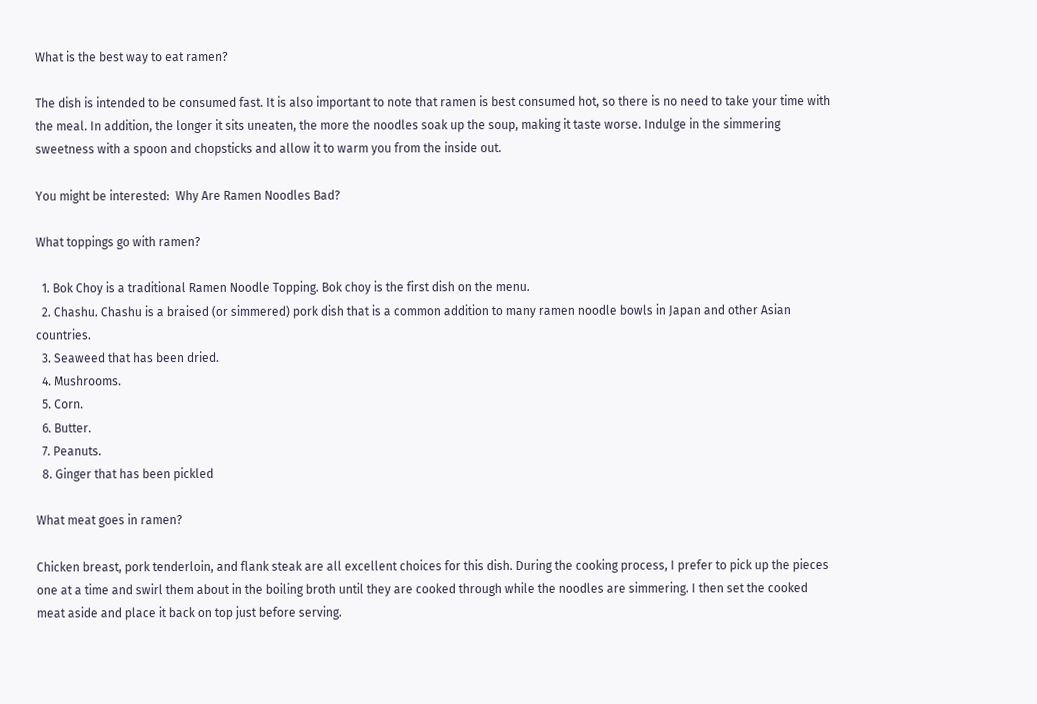What is the best way to eat ramen?

The dish is intended to be consumed fast. It is also important to note that ramen is best consumed hot, so there is no need to take your time with the meal. In addition, the longer it sits uneaten, the more the noodles soak up the soup, making it taste worse. Indulge in the simmering sweetness with a spoon and chopsticks and allow it to warm you from the inside out.

You might be interested:  Why Are Ramen Noodles Bad?

What toppings go with ramen?

  1. Bok Choy is a traditional Ramen Noodle Topping. Bok choy is the first dish on the menu.
  2. Chashu. Chashu is a braised (or simmered) pork dish that is a common addition to many ramen noodle bowls in Japan and other Asian countries.
  3. Seaweed that has been dried.
  4. Mushrooms.
  5. Corn.
  6. Butter.
  7. Peanuts.
  8. Ginger that has been pickled

What meat goes in ramen?

Chicken breast, pork tenderloin, and flank steak are all excellent choices for this dish. During the cooking process, I prefer to pick up the pieces one at a time and swirl them about in the boiling broth until they are cooked through while the noodles are simmering. I then set the cooked meat aside and place it back on top just before serving.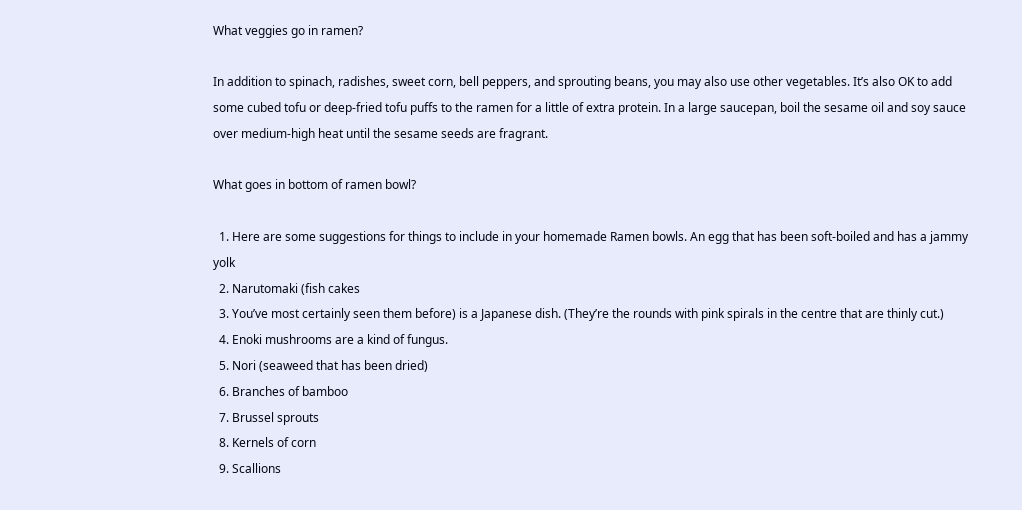What veggies go in ramen?

In addition to spinach, radishes, sweet corn, bell peppers, and sprouting beans, you may also use other vegetables. It’s also OK to add some cubed tofu or deep-fried tofu puffs to the ramen for a little of extra protein. In a large saucepan, boil the sesame oil and soy sauce over medium-high heat until the sesame seeds are fragrant.

What goes in bottom of ramen bowl?

  1. Here are some suggestions for things to include in your homemade Ramen bowls. An egg that has been soft-boiled and has a jammy yolk
  2. Narutomaki (fish cakes
  3. You’ve most certainly seen them before) is a Japanese dish. (They’re the rounds with pink spirals in the centre that are thinly cut.)
  4. Enoki mushrooms are a kind of fungus.
  5. Nori (seaweed that has been dried)
  6. Branches of bamboo
  7. Brussel sprouts
  8. Kernels of corn
  9. Scallions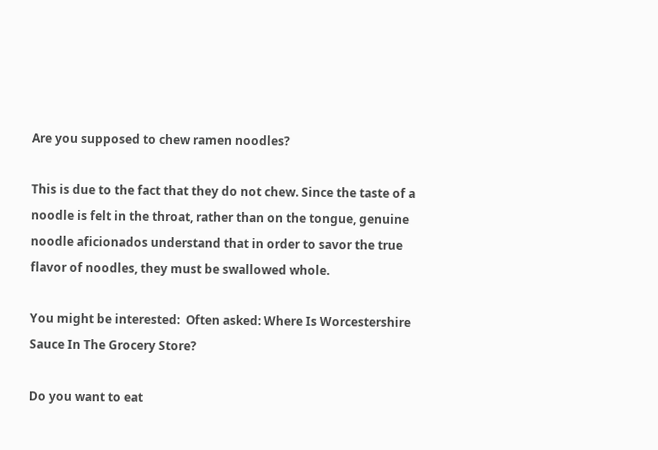Are you supposed to chew ramen noodles?

This is due to the fact that they do not chew. Since the taste of a noodle is felt in the throat, rather than on the tongue, genuine noodle aficionados understand that in order to savor the true flavor of noodles, they must be swallowed whole.

You might be interested:  Often asked: Where Is Worcestershire Sauce In The Grocery Store?

Do you want to eat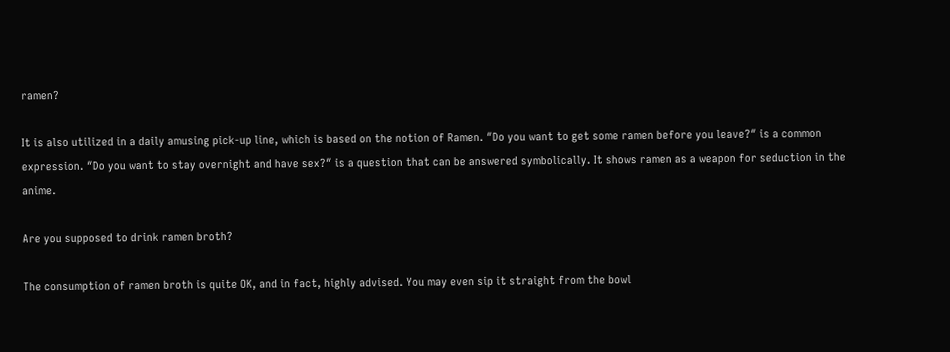ramen?

It is also utilized in a daily amusing pick-up line, which is based on the notion of Ramen. ″Do you want to get some ramen before you leave?″ is a common expression. ″Do you want to stay overnight and have sex?″ is a question that can be answered symbolically. It shows ramen as a weapon for seduction in the anime.

Are you supposed to drink ramen broth?

The consumption of ramen broth is quite OK, and in fact, highly advised. You may even sip it straight from the bowl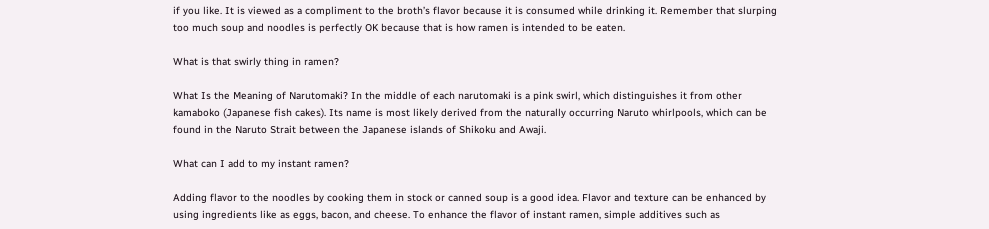if you like. It is viewed as a compliment to the broth’s flavor because it is consumed while drinking it. Remember that slurping too much soup and noodles is perfectly OK because that is how ramen is intended to be eaten.

What is that swirly thing in ramen?

What Is the Meaning of Narutomaki? In the middle of each narutomaki is a pink swirl, which distinguishes it from other kamaboko (Japanese fish cakes). Its name is most likely derived from the naturally occurring Naruto whirlpools, which can be found in the Naruto Strait between the Japanese islands of Shikoku and Awaji.

What can I add to my instant ramen?

Adding flavor to the noodles by cooking them in stock or canned soup is a good idea. Flavor and texture can be enhanced by using ingredients like as eggs, bacon, and cheese. To enhance the flavor of instant ramen, simple additives such as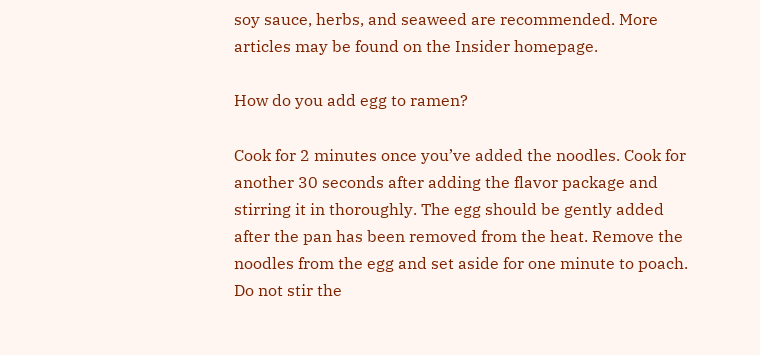soy sauce, herbs, and seaweed are recommended. More articles may be found on the Insider homepage.

How do you add egg to ramen?

Cook for 2 minutes once you’ve added the noodles. Cook for another 30 seconds after adding the flavor package and stirring it in thoroughly. The egg should be gently added after the pan has been removed from the heat. Remove the noodles from the egg and set aside for one minute to poach. Do not stir the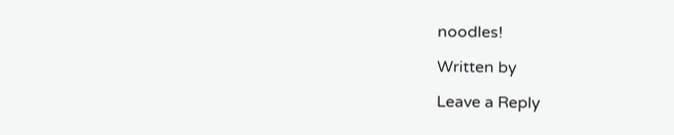noodles!

Written by

Leave a Reply